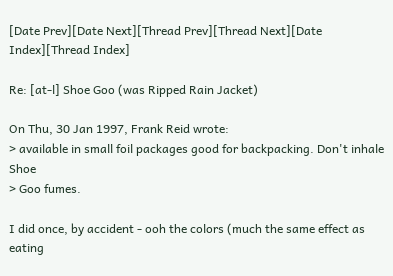[Date Prev][Date Next][Thread Prev][Thread Next][Date Index][Thread Index]

Re: [at-l] Shoe Goo (was Ripped Rain Jacket)

On Thu, 30 Jan 1997, Frank Reid wrote:
> available in small foil packages good for backpacking. Don't inhale Shoe
> Goo fumes.

I did once, by accident - ooh the colors (much the same effect as eating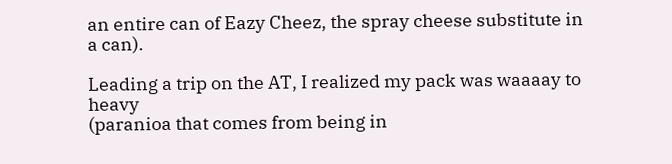an entire can of Eazy Cheez, the spray cheese substitute in a can).

Leading a trip on the AT, I realized my pack was waaaay to heavy
(paranioa that comes from being in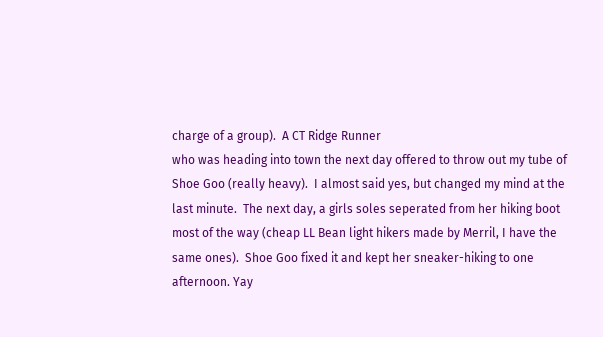charge of a group).  A CT Ridge Runner
who was heading into town the next day offered to throw out my tube of
Shoe Goo (really heavy).  I almost said yes, but changed my mind at the
last minute.  The next day, a girls soles seperated from her hiking boot
most of the way (cheap LL Bean light hikers made by Merril, I have the
same ones).  Shoe Goo fixed it and kept her sneaker-hiking to one
afternoon. Yay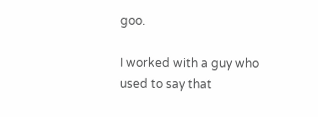goo.

I worked with a guy who used to say that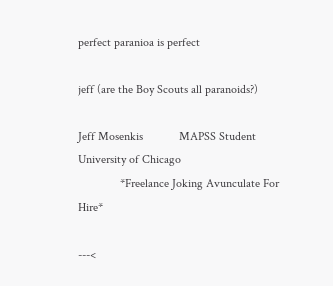perfect paranioa is perfect

jeff (are the Boy Scouts all paranoids?)

Jeff Mosenkis            MAPSS Student          University of Chicago
              *Freelance Joking Avunculate For Hire*

---<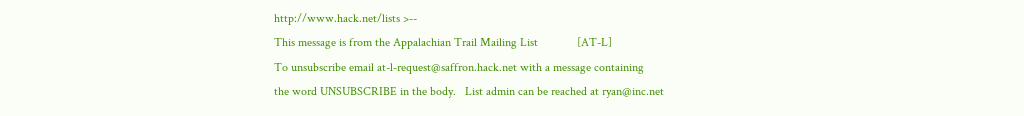http://www.hack.net/lists >--
This message is from the Appalachian Trail Mailing List             [AT-L]
To unsubscribe email at-l-request@saffron.hack.net with a message containing
the word UNSUBSCRIBE in the body.   List admin can be reached at ryan@inc.net